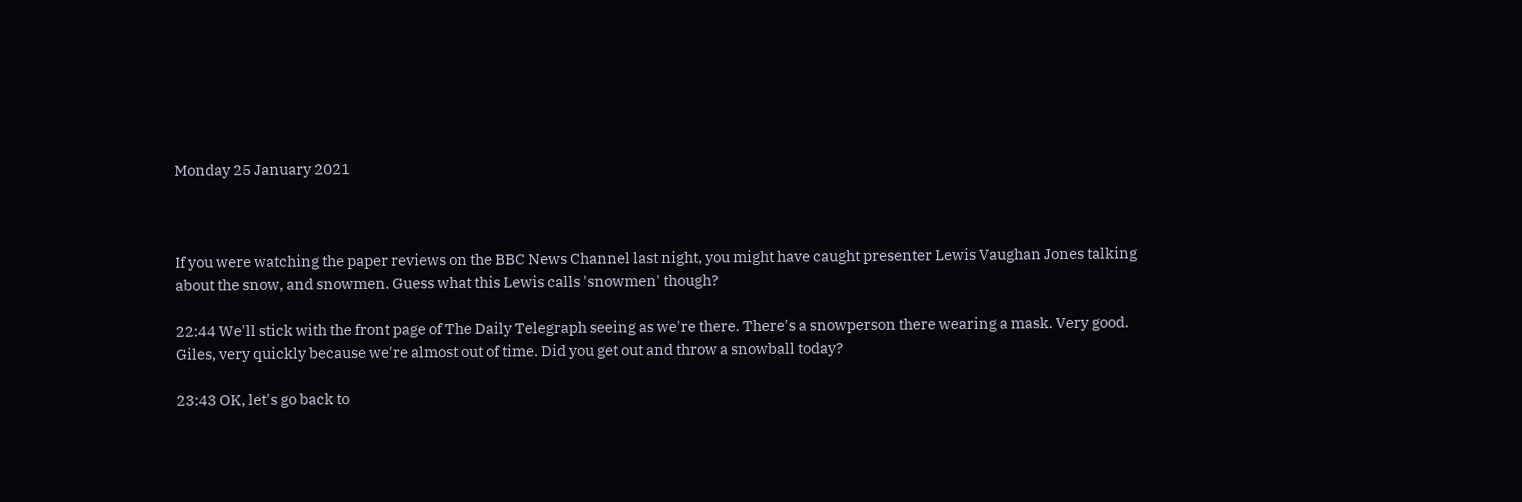Monday 25 January 2021



If you were watching the paper reviews on the BBC News Channel last night, you might have caught presenter Lewis Vaughan Jones talking about the snow, and snowmen. Guess what this Lewis calls 'snowmen' though?

22:44 We'll stick with the front page of The Daily Telegraph seeing as we're there. There's a snowperson there wearing a mask. Very good. Giles, very quickly because we're almost out of time. Did you get out and throw a snowball today?

23:43 OK, let's go back to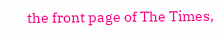the front page of The Times,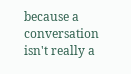because a conversation isn't really a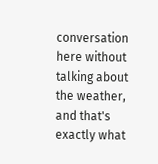conversation here without talking about the weather, and that's exactly what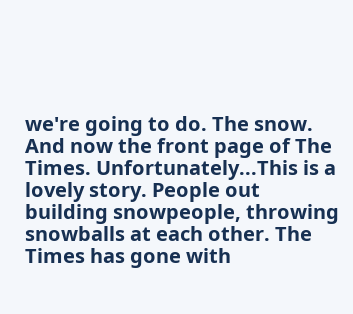we're going to do. The snow. And now the front page of The Times. Unfortunately...This is a lovely story. People out building snowpeople, throwing snowballs at each other. The Times has gone with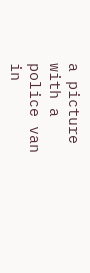a picture with a police van in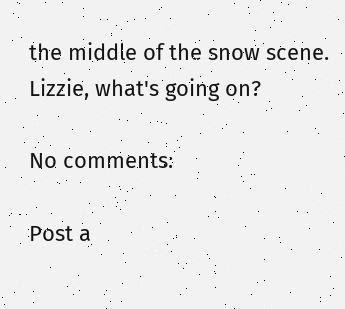the middle of the snow scene. Lizzie, what's going on?

No comments:

Post a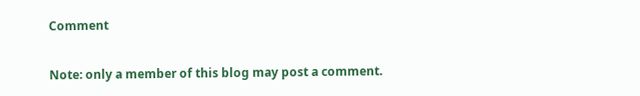Comment

Note: only a member of this blog may post a comment.